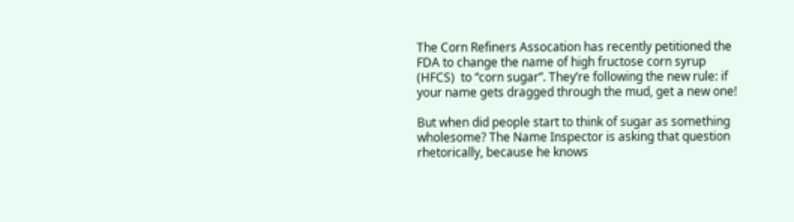The Corn Refiners Assocation has recently petitioned the FDA to change the name of high fructose corn syrup (HFCS)  to “corn sugar”. They’re following the new rule: if your name gets dragged through the mud, get a new one!

But when did people start to think of sugar as something wholesome? The Name Inspector is asking that question rhetorically, because he knows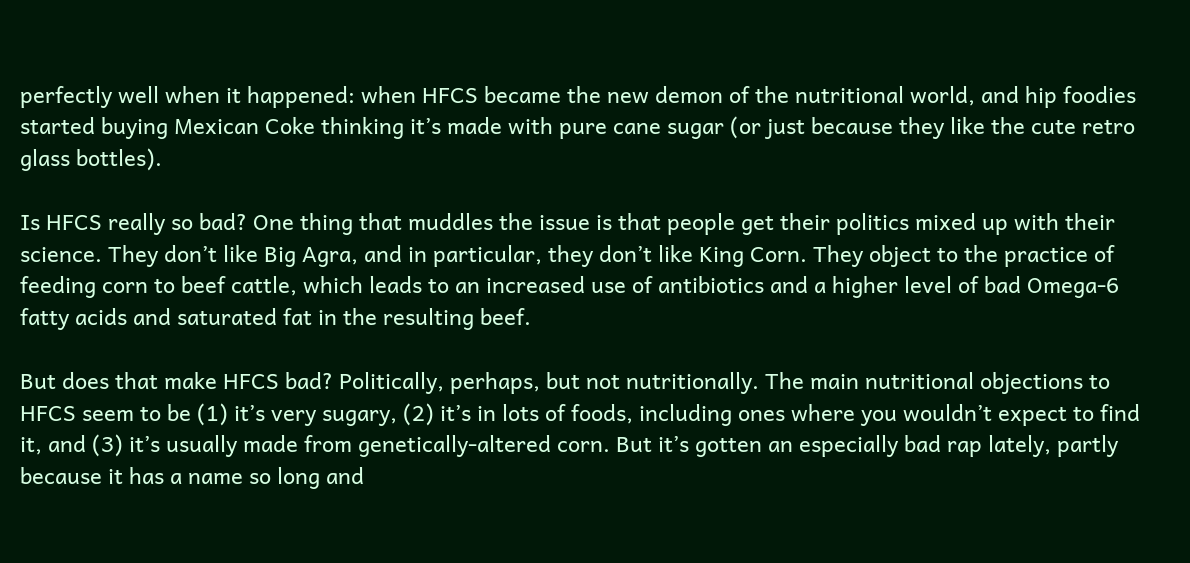perfectly well when it happened: when HFCS became the new demon of the nutritional world, and hip foodies started buying Mexican Coke thinking it’s made with pure cane sugar (or just because they like the cute retro glass bottles).

Is HFCS really so bad? One thing that muddles the issue is that people get their politics mixed up with their science. They don’t like Big Agra, and in particular, they don’t like King Corn. They object to the practice of feeding corn to beef cattle, which leads to an increased use of antibiotics and a higher level of bad Omega-6 fatty acids and saturated fat in the resulting beef.

But does that make HFCS bad? Politically, perhaps, but not nutritionally. The main nutritional objections to HFCS seem to be (1) it’s very sugary, (2) it’s in lots of foods, including ones where you wouldn’t expect to find it, and (3) it’s usually made from genetically-altered corn. But it’s gotten an especially bad rap lately, partly because it has a name so long and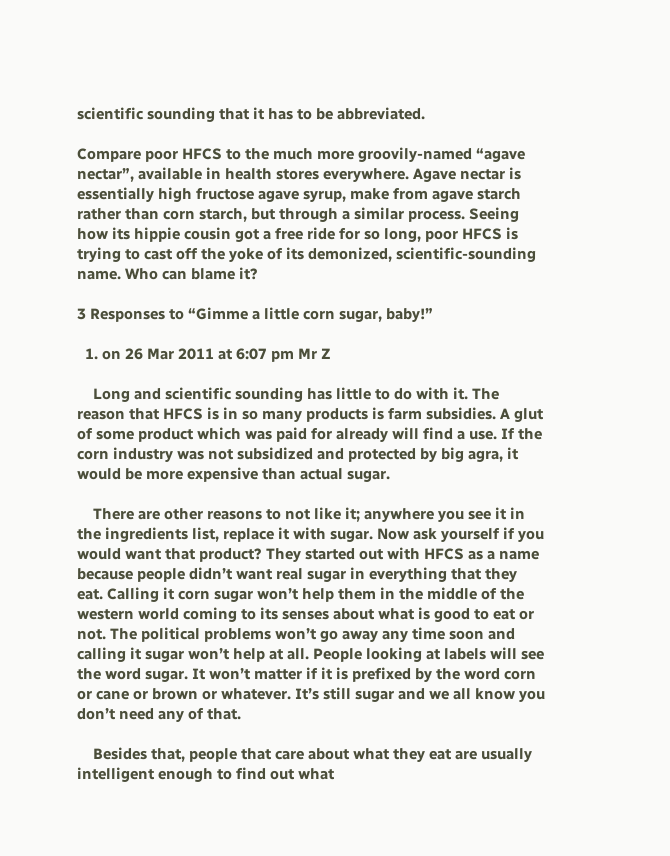scientific sounding that it has to be abbreviated.

Compare poor HFCS to the much more groovily-named “agave nectar”, available in health stores everywhere. Agave nectar is essentially high fructose agave syrup, make from agave starch rather than corn starch, but through a similar process. Seeing how its hippie cousin got a free ride for so long, poor HFCS is trying to cast off the yoke of its demonized, scientific-sounding name. Who can blame it?

3 Responses to “Gimme a little corn sugar, baby!”

  1. on 26 Mar 2011 at 6:07 pm Mr Z

    Long and scientific sounding has little to do with it. The reason that HFCS is in so many products is farm subsidies. A glut of some product which was paid for already will find a use. If the corn industry was not subsidized and protected by big agra, it would be more expensive than actual sugar.

    There are other reasons to not like it; anywhere you see it in the ingredients list, replace it with sugar. Now ask yourself if you would want that product? They started out with HFCS as a name because people didn’t want real sugar in everything that they eat. Calling it corn sugar won’t help them in the middle of the western world coming to its senses about what is good to eat or not. The political problems won’t go away any time soon and calling it sugar won’t help at all. People looking at labels will see the word sugar. It won’t matter if it is prefixed by the word corn or cane or brown or whatever. It’s still sugar and we all know you don’t need any of that.

    Besides that, people that care about what they eat are usually intelligent enough to find out what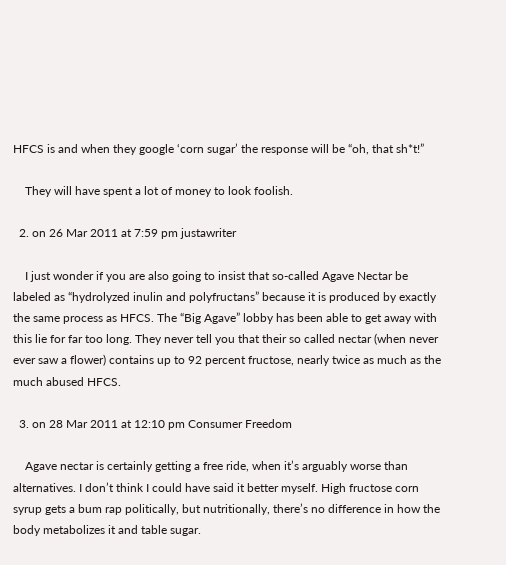HFCS is and when they google ‘corn sugar’ the response will be “oh, that sh*t!”

    They will have spent a lot of money to look foolish.

  2. on 26 Mar 2011 at 7:59 pm justawriter

    I just wonder if you are also going to insist that so-called Agave Nectar be labeled as “hydrolyzed inulin and polyfructans” because it is produced by exactly the same process as HFCS. The “Big Agave” lobby has been able to get away with this lie for far too long. They never tell you that their so called nectar (when never ever saw a flower) contains up to 92 percent fructose, nearly twice as much as the much abused HFCS.

  3. on 28 Mar 2011 at 12:10 pm Consumer Freedom

    Agave nectar is certainly getting a free ride, when it’s arguably worse than alternatives. I don’t think I could have said it better myself. High fructose corn syrup gets a bum rap politically, but nutritionally, there’s no difference in how the body metabolizes it and table sugar.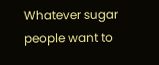Whatever sugar people want to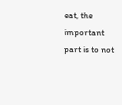eat, the important part is to not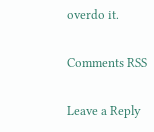overdo it.

Comments RSS

Leave a Reply